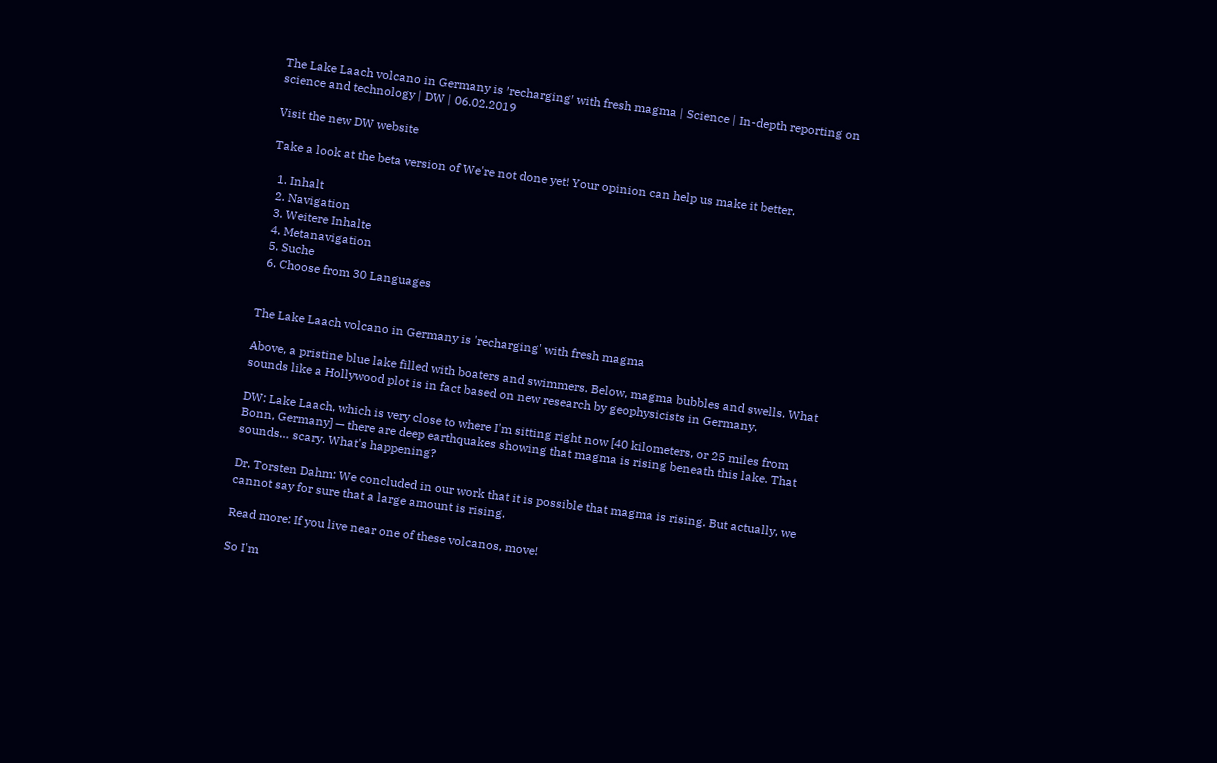The Lake Laach volcano in Germany is ′recharging′ with fresh magma | Science | In-depth reporting on science and technology | DW | 06.02.2019

Visit the new DW website

Take a look at the beta version of We're not done yet! Your opinion can help us make it better.

  1. Inhalt
  2. Navigation
  3. Weitere Inhalte
  4. Metanavigation
  5. Suche
  6. Choose from 30 Languages


The Lake Laach volcano in Germany is 'recharging' with fresh magma

Above, a pristine blue lake filled with boaters and swimmers. Below, magma bubbles and swells. What sounds like a Hollywood plot is in fact based on new research by geophysicists in Germany.

DW: Lake Laach, which is very close to where I'm sitting right now [40 kilometers, or 25 miles from Bonn, Germany] — there are deep earthquakes showing that magma is rising beneath this lake. That sounds… scary. What's happening?

Dr. Torsten Dahm: We concluded in our work that it is possible that magma is rising. But actually, we cannot say for sure that a large amount is rising.

Read more: If you live near one of these volcanos, move!

So I'm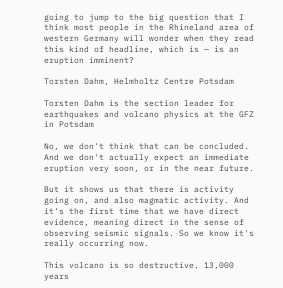going to jump to the big question that I think most people in the Rhineland area of western Germany will wonder when they read this kind of headline, which is — is an eruption imminent?

Torsten Dahm, Helmholtz Centre Potsdam

Torsten Dahm is the section leader for earthquakes and volcano physics at the GFZ in Potsdam

No, we don't think that can be concluded. And we don't actually expect an immediate eruption very soon, or in the near future.

But it shows us that there is activity going on, and also magmatic activity. And it's the first time that we have direct evidence, meaning direct in the sense of observing seismic signals. So we know it's really occurring now.

This volcano is so destructive. 13,000 years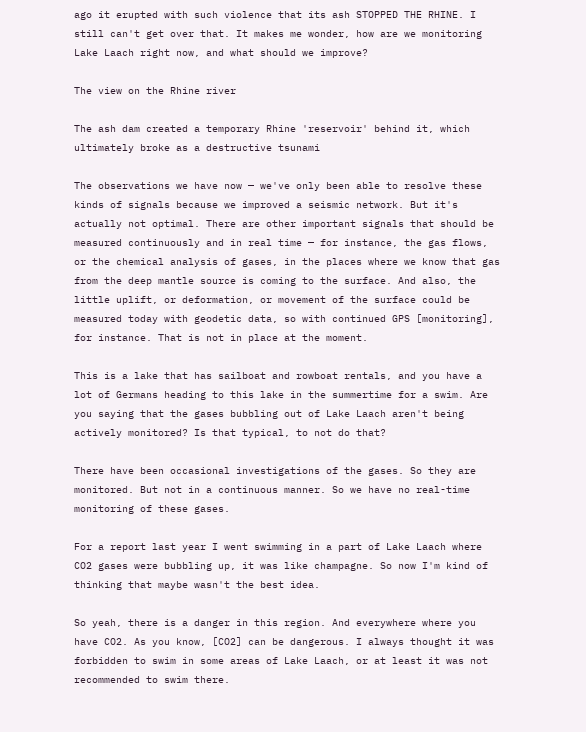ago it erupted with such violence that its ash STOPPED THE RHINE. I still can't get over that. It makes me wonder, how are we monitoring Lake Laach right now, and what should we improve?

The view on the Rhine river

The ash dam created a temporary Rhine 'reservoir' behind it, which ultimately broke as a destructive tsunami

The observations we have now — we've only been able to resolve these kinds of signals because we improved a seismic network. But it's actually not optimal. There are other important signals that should be measured continuously and in real time — for instance, the gas flows, or the chemical analysis of gases, in the places where we know that gas from the deep mantle source is coming to the surface. And also, the little uplift, or deformation, or movement of the surface could be measured today with geodetic data, so with continued GPS [monitoring], for instance. That is not in place at the moment.

This is a lake that has sailboat and rowboat rentals, and you have a lot of Germans heading to this lake in the summertime for a swim. Are you saying that the gases bubbling out of Lake Laach aren't being actively monitored? Is that typical, to not do that?

There have been occasional investigations of the gases. So they are monitored. But not in a continuous manner. So we have no real-time monitoring of these gases.

For a report last year I went swimming in a part of Lake Laach where CO2 gases were bubbling up, it was like champagne. So now I'm kind of thinking that maybe wasn't the best idea.

So yeah, there is a danger in this region. And everywhere where you have CO2. As you know, [CO2] can be dangerous. I always thought it was forbidden to swim in some areas of Lake Laach, or at least it was not recommended to swim there.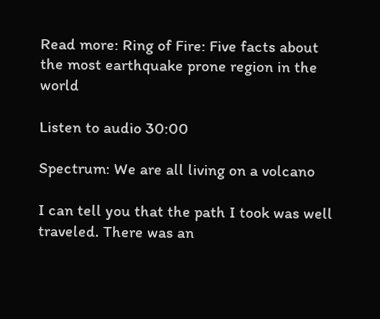Read more: Ring of Fire: Five facts about the most earthquake prone region in the world

Listen to audio 30:00

Spectrum: We are all living on a volcano

I can tell you that the path I took was well traveled. There was an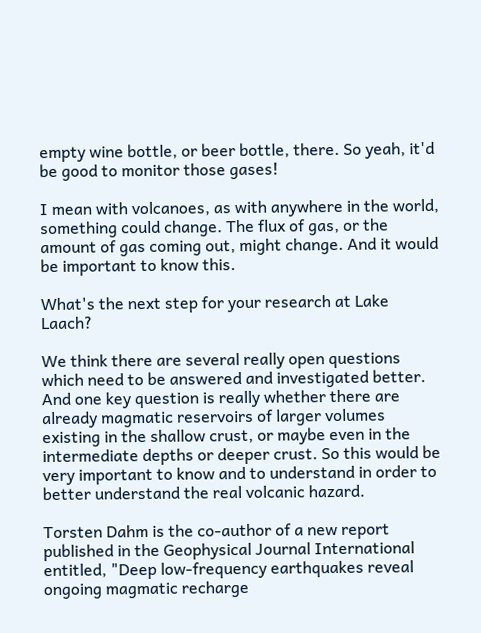empty wine bottle, or beer bottle, there. So yeah, it'd be good to monitor those gases!

I mean with volcanoes, as with anywhere in the world, something could change. The flux of gas, or the amount of gas coming out, might change. And it would be important to know this.

What's the next step for your research at Lake Laach?

We think there are several really open questions which need to be answered and investigated better. And one key question is really whether there are already magmatic reservoirs of larger volumes existing in the shallow crust, or maybe even in the intermediate depths or deeper crust. So this would be very important to know and to understand in order to better understand the real volcanic hazard.

Torsten Dahm is the co-author of a new report published in the Geophysical Journal International entitled, "Deep low-frequency earthquakes reveal ongoing magmatic recharge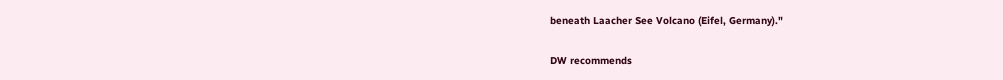beneath Laacher See Volcano (Eifel, Germany)."

DW recommends